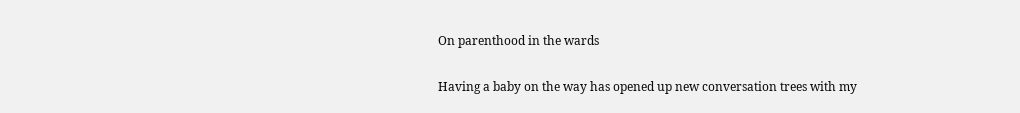On parenthood in the wards

Having a baby on the way has opened up new conversation trees with my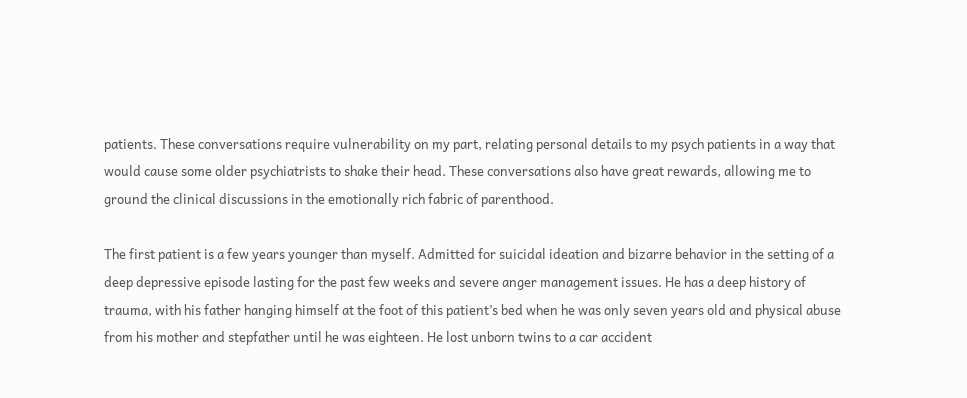patients. These conversations require vulnerability on my part, relating personal details to my psych patients in a way that would cause some older psychiatrists to shake their head. These conversations also have great rewards, allowing me to ground the clinical discussions in the emotionally rich fabric of parenthood.

The first patient is a few years younger than myself. Admitted for suicidal ideation and bizarre behavior in the setting of a deep depressive episode lasting for the past few weeks and severe anger management issues. He has a deep history of trauma, with his father hanging himself at the foot of this patient’s bed when he was only seven years old and physical abuse from his mother and stepfather until he was eighteen. He lost unborn twins to a car accident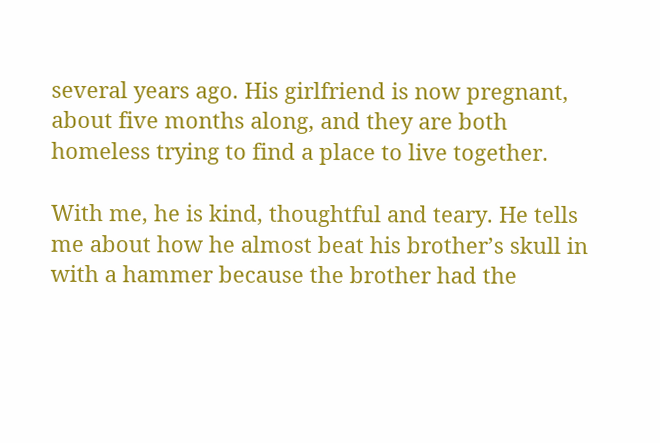several years ago. His girlfriend is now pregnant, about five months along, and they are both homeless trying to find a place to live together.

With me, he is kind, thoughtful and teary. He tells me about how he almost beat his brother’s skull in with a hammer because the brother had the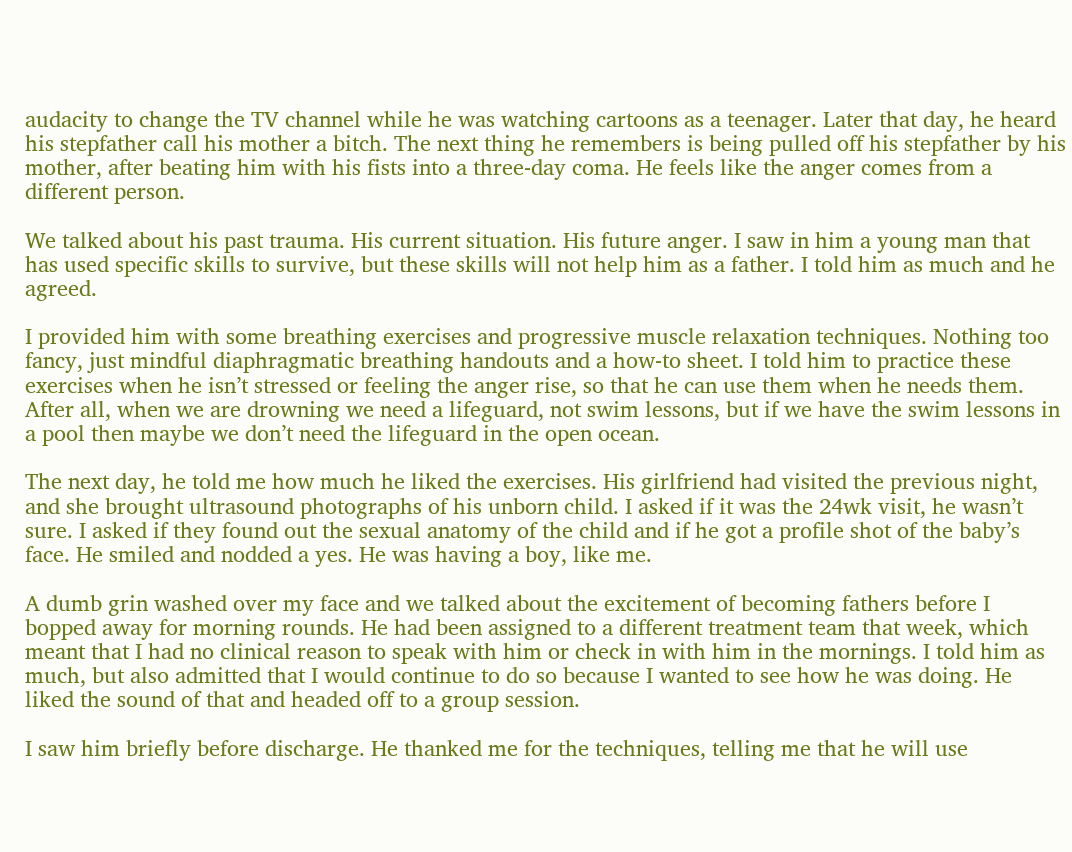audacity to change the TV channel while he was watching cartoons as a teenager. Later that day, he heard his stepfather call his mother a bitch. The next thing he remembers is being pulled off his stepfather by his mother, after beating him with his fists into a three-day coma. He feels like the anger comes from a different person.

We talked about his past trauma. His current situation. His future anger. I saw in him a young man that has used specific skills to survive, but these skills will not help him as a father. I told him as much and he agreed.

I provided him with some breathing exercises and progressive muscle relaxation techniques. Nothing too fancy, just mindful diaphragmatic breathing handouts and a how-to sheet. I told him to practice these exercises when he isn’t stressed or feeling the anger rise, so that he can use them when he needs them. After all, when we are drowning we need a lifeguard, not swim lessons, but if we have the swim lessons in a pool then maybe we don’t need the lifeguard in the open ocean.

The next day, he told me how much he liked the exercises. His girlfriend had visited the previous night, and she brought ultrasound photographs of his unborn child. I asked if it was the 24wk visit, he wasn’t sure. I asked if they found out the sexual anatomy of the child and if he got a profile shot of the baby’s face. He smiled and nodded a yes. He was having a boy, like me.

A dumb grin washed over my face and we talked about the excitement of becoming fathers before I bopped away for morning rounds. He had been assigned to a different treatment team that week, which meant that I had no clinical reason to speak with him or check in with him in the mornings. I told him as much, but also admitted that I would continue to do so because I wanted to see how he was doing. He liked the sound of that and headed off to a group session.

I saw him briefly before discharge. He thanked me for the techniques, telling me that he will use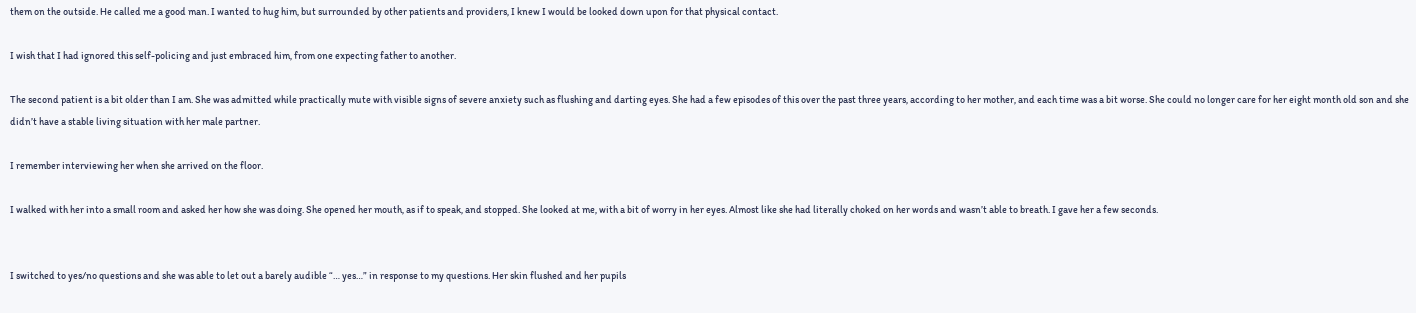them on the outside. He called me a good man. I wanted to hug him, but surrounded by other patients and providers, I knew I would be looked down upon for that physical contact.

I wish that I had ignored this self-policing and just embraced him, from one expecting father to another.

The second patient is a bit older than I am. She was admitted while practically mute with visible signs of severe anxiety such as flushing and darting eyes. She had a few episodes of this over the past three years, according to her mother, and each time was a bit worse. She could no longer care for her eight month old son and she didn’t have a stable living situation with her male partner.

I remember interviewing her when she arrived on the floor.

I walked with her into a small room and asked her how she was doing. She opened her mouth, as if to speak, and stopped. She looked at me, with a bit of worry in her eyes. Almost like she had literally choked on her words and wasn’t able to breath. I gave her a few seconds.


I switched to yes/no questions and she was able to let out a barely audible “… yes…” in response to my questions. Her skin flushed and her pupils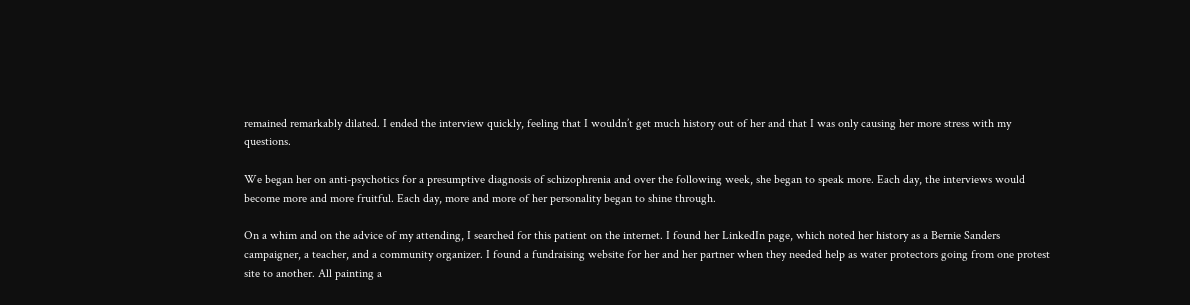remained remarkably dilated. I ended the interview quickly, feeling that I wouldn’t get much history out of her and that I was only causing her more stress with my questions.

We began her on anti-psychotics for a presumptive diagnosis of schizophrenia and over the following week, she began to speak more. Each day, the interviews would become more and more fruitful. Each day, more and more of her personality began to shine through.

On a whim and on the advice of my attending, I searched for this patient on the internet. I found her LinkedIn page, which noted her history as a Bernie Sanders campaigner, a teacher, and a community organizer. I found a fundraising website for her and her partner when they needed help as water protectors going from one protest site to another. All painting a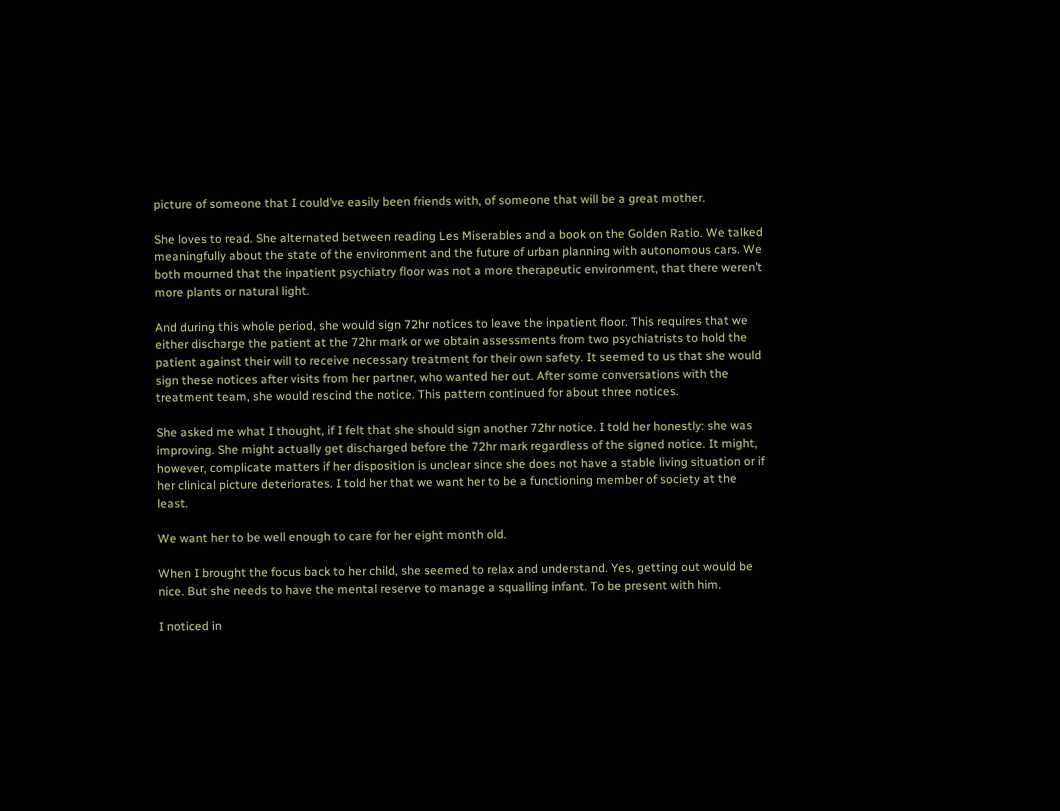picture of someone that I could’ve easily been friends with, of someone that will be a great mother.

She loves to read. She alternated between reading Les Miserables and a book on the Golden Ratio. We talked meaningfully about the state of the environment and the future of urban planning with autonomous cars. We both mourned that the inpatient psychiatry floor was not a more therapeutic environment, that there weren’t more plants or natural light.

And during this whole period, she would sign 72hr notices to leave the inpatient floor. This requires that we either discharge the patient at the 72hr mark or we obtain assessments from two psychiatrists to hold the patient against their will to receive necessary treatment for their own safety. It seemed to us that she would sign these notices after visits from her partner, who wanted her out. After some conversations with the treatment team, she would rescind the notice. This pattern continued for about three notices.

She asked me what I thought, if I felt that she should sign another 72hr notice. I told her honestly: she was improving. She might actually get discharged before the 72hr mark regardless of the signed notice. It might, however, complicate matters if her disposition is unclear since she does not have a stable living situation or if her clinical picture deteriorates. I told her that we want her to be a functioning member of society at the least.

We want her to be well enough to care for her eight month old.

When I brought the focus back to her child, she seemed to relax and understand. Yes, getting out would be nice. But she needs to have the mental reserve to manage a squalling infant. To be present with him.

I noticed in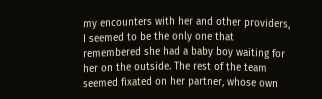my encounters with her and other providers, I seemed to be the only one that remembered she had a baby boy waiting for her on the outside. The rest of the team seemed fixated on her partner, whose own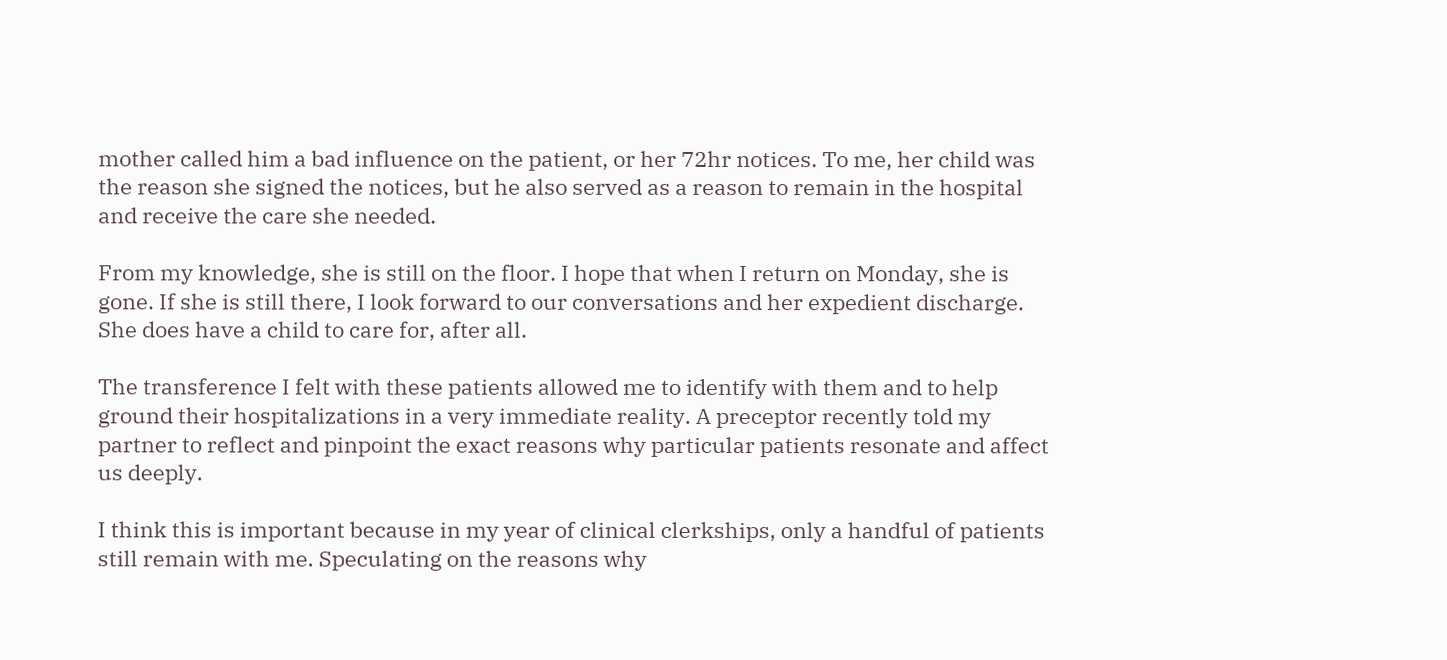mother called him a bad influence on the patient, or her 72hr notices. To me, her child was the reason she signed the notices, but he also served as a reason to remain in the hospital and receive the care she needed.

From my knowledge, she is still on the floor. I hope that when I return on Monday, she is gone. If she is still there, I look forward to our conversations and her expedient discharge. She does have a child to care for, after all.

The transference I felt with these patients allowed me to identify with them and to help ground their hospitalizations in a very immediate reality. A preceptor recently told my partner to reflect and pinpoint the exact reasons why particular patients resonate and affect us deeply.

I think this is important because in my year of clinical clerkships, only a handful of patients still remain with me. Speculating on the reasons why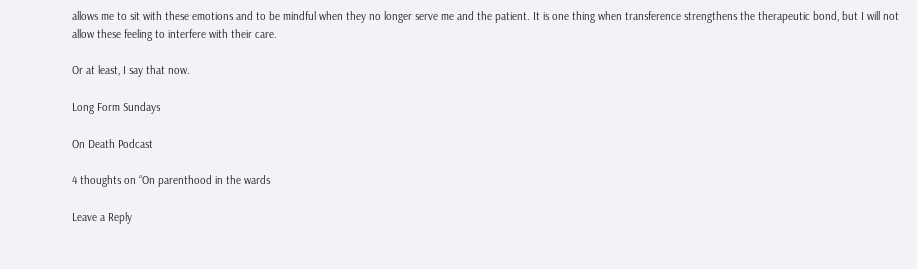allows me to sit with these emotions and to be mindful when they no longer serve me and the patient. It is one thing when transference strengthens the therapeutic bond, but I will not allow these feeling to interfere with their care.

Or at least, I say that now.

Long Form Sundays

On Death Podcast

4 thoughts on “On parenthood in the wards

Leave a Reply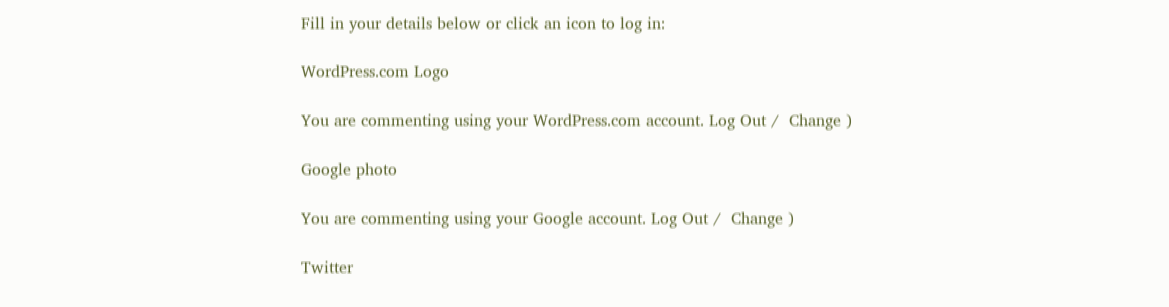Fill in your details below or click an icon to log in:

WordPress.com Logo

You are commenting using your WordPress.com account. Log Out /  Change )

Google photo

You are commenting using your Google account. Log Out /  Change )

Twitter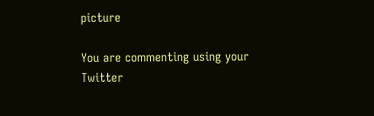picture

You are commenting using your Twitter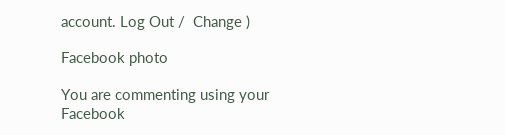account. Log Out /  Change )

Facebook photo

You are commenting using your Facebook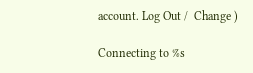account. Log Out /  Change )

Connecting to %s